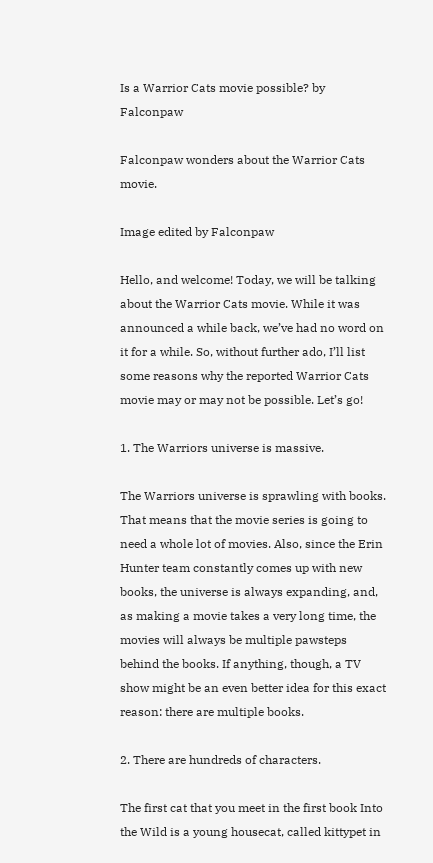Is a Warrior Cats movie possible? by Falconpaw

Falconpaw wonders about the Warrior Cats movie.

Image edited by Falconpaw

Hello, and welcome! Today, we will be talking about the Warrior Cats movie. While it was announced a while back, we’ve had no word on it for a while. So, without further ado, I’ll list some reasons why the reported Warrior Cats movie may or may not be possible. Let’s go!

1. The Warriors universe is massive.

The Warriors universe is sprawling with books. That means that the movie series is going to need a whole lot of movies. Also, since the Erin Hunter team constantly comes up with new books, the universe is always expanding, and, as making a movie takes a very long time, the movies will always be multiple pawsteps behind the books. If anything, though, a TV show might be an even better idea for this exact reason: there are multiple books.

2. There are hundreds of characters.

The first cat that you meet in the first book Into the Wild is a young housecat, called kittypet in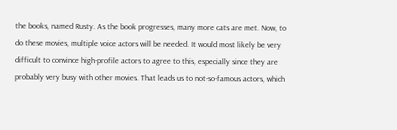the books, named Rusty. As the book progresses, many more cats are met. Now, to do these movies, multiple voice actors will be needed. It would most likely be very difficult to convince high-profile actors to agree to this, especially since they are probably very busy with other movies. That leads us to not-so-famous actors, which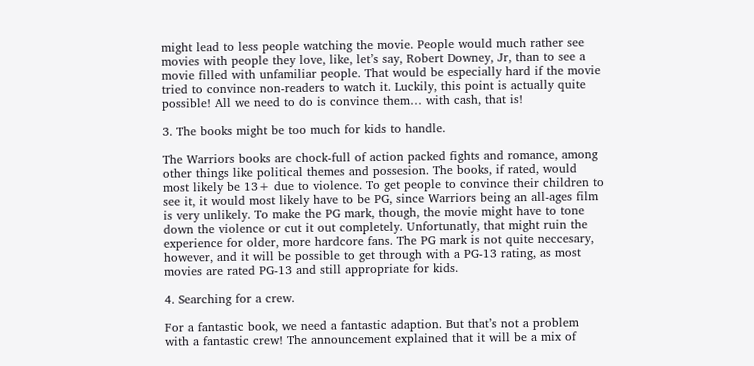might lead to less people watching the movie. People would much rather see movies with people they love, like, let’s say, Robert Downey, Jr, than to see a movie filled with unfamiliar people. That would be especially hard if the movie tried to convince non-readers to watch it. Luckily, this point is actually quite possible! All we need to do is convince them… with cash, that is!

3. The books might be too much for kids to handle.

The Warriors books are chock-full of action packed fights and romance, among other things like political themes and possesion. The books, if rated, would most likely be 13+ due to violence. To get people to convince their children to see it, it would most likely have to be PG, since Warriors being an all-ages film is very unlikely. To make the PG mark, though, the movie might have to tone down the violence or cut it out completely. Unfortunatly, that might ruin the experience for older, more hardcore fans. The PG mark is not quite neccesary, however, and it will be possible to get through with a PG-13 rating, as most movies are rated PG-13 and still appropriate for kids.

4. Searching for a crew.

For a fantastic book, we need a fantastic adaption. But that’s not a problem with a fantastic crew! The announcement explained that it will be a mix of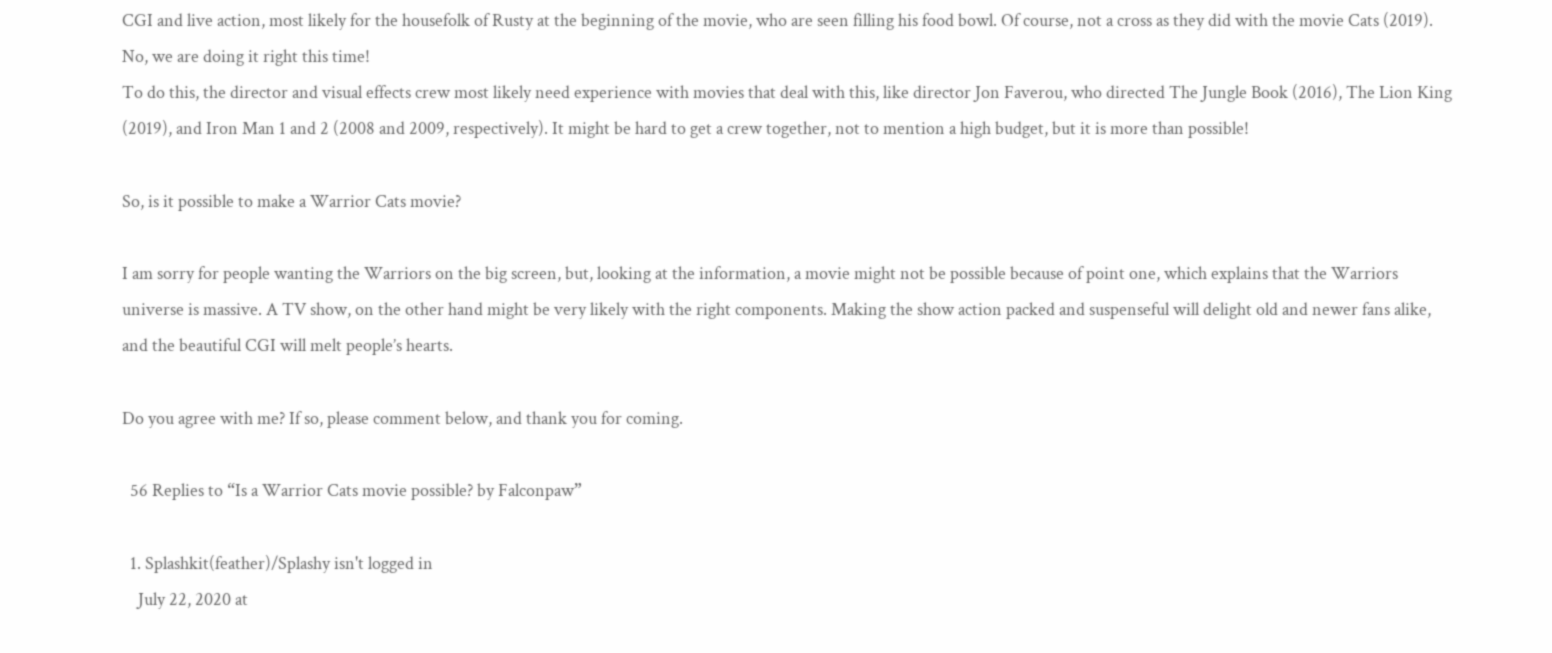CGI and live action, most likely for the housefolk of Rusty at the beginning of the movie, who are seen filling his food bowl. Of course, not a cross as they did with the movie Cats (2019). No, we are doing it right this time!
To do this, the director and visual effects crew most likely need experience with movies that deal with this, like director Jon Faverou, who directed The Jungle Book (2016), The Lion King (2019), and Iron Man 1 and 2 (2008 and 2009, respectively). It might be hard to get a crew together, not to mention a high budget, but it is more than possible!

So, is it possible to make a Warrior Cats movie?

I am sorry for people wanting the Warriors on the big screen, but, looking at the information, a movie might not be possible because of point one, which explains that the Warriors universe is massive. A TV show, on the other hand might be very likely with the right components. Making the show action packed and suspenseful will delight old and newer fans alike, and the beautiful CGI will melt people’s hearts.

Do you agree with me? If so, please comment below, and thank you for coming.

  56 Replies to “Is a Warrior Cats movie possible? by Falconpaw”

  1. Splashkit(feather)/Splashy isn't logged in
    July 22, 2020 at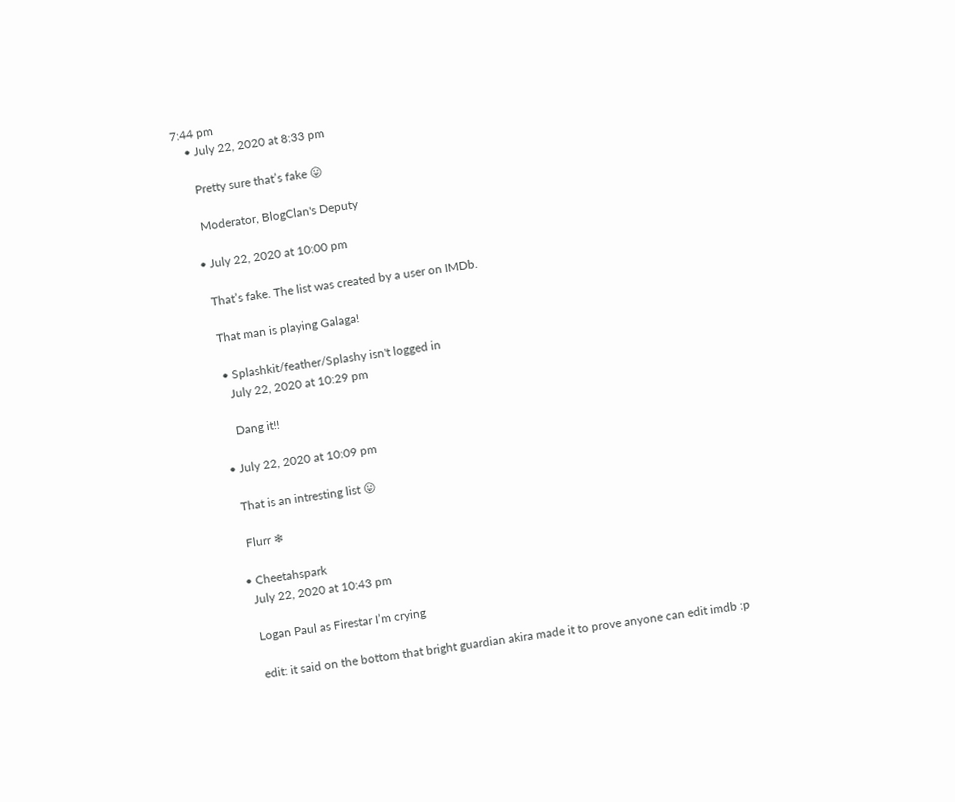7:44 pm
    • July 22, 2020 at 8:33 pm

      Pretty sure that’s fake 😛

      Moderator, BlogClan's Deputy

    • July 22, 2020 at 10:00 pm

      That’s fake. The list was created by a user on IMDb.

      That man is playing Galaga!

      • Splashkit/feather/Splashy isn't logged in
        July 22, 2020 at 10:29 pm

        Dang it!!

    • July 22, 2020 at 10:09 pm

      That is an intresting list 😛

      Flurr ❄

    • Cheetahspark
      July 22, 2020 at 10:43 pm

      Logan Paul as Firestar I’m crying

      edit: it said on the bottom that bright guardian akira made it to prove anyone can edit imdb :p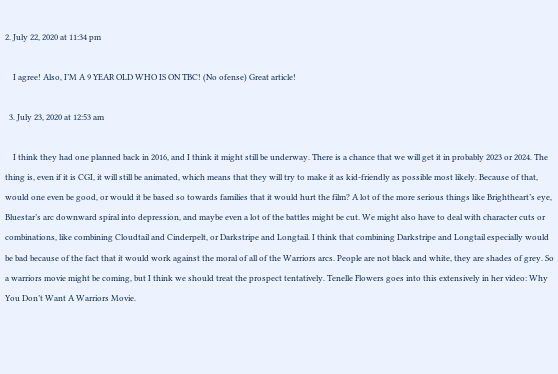2. July 22, 2020 at 11:34 pm

    I agree! Also, I’M A 9 YEAR OLD WHO IS ON TBC! (No ofense) Great article!

  3. July 23, 2020 at 12:53 am

    I think they had one planned back in 2016, and I think it might still be underway. There is a chance that we will get it in probably 2023 or 2024. The thing is, even if it is CGI, it will still be animated, which means that they will try to make it as kid-friendly as possible most likely. Because of that, would one even be good, or would it be based so towards families that it would hurt the film? A lot of the more serious things like Brightheart’s eye, Bluestar’s arc downward spiral into depression, and maybe even a lot of the battles might be cut. We might also have to deal with character cuts or combinations, like combining Cloudtail and Cinderpelt, or Darkstripe and Longtail. I think that combining Darkstripe and Longtail especially would be bad because of the fact that it would work against the moral of all of the Warriors arcs. People are not black and white, they are shades of grey. So a warriors movie might be coming, but I think we should treat the prospect tentatively. Tenelle Flowers goes into this extensively in her video: Why You Don’t Want A Warriors Movie.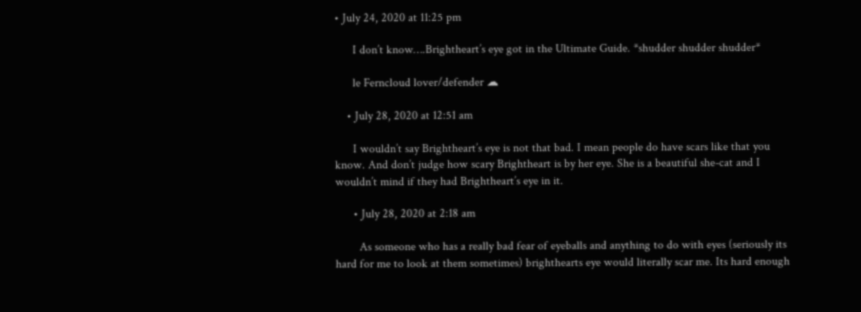• July 24, 2020 at 11:25 pm

      I don’t know….Brightheart’s eye got in the Ultimate Guide. *shudder shudder shudder*

      le Ferncloud lover/defender ☁

    • July 28, 2020 at 12:51 am

      I wouldn’t say Brightheart’s eye is not that bad. I mean people do have scars like that you know. And don’t judge how scary Brightheart is by her eye. She is a beautiful she-cat and I wouldn’t mind if they had Brightheart’s eye in it.

      • July 28, 2020 at 2:18 am

        As someone who has a really bad fear of eyeballs and anything to do with eyes (seriously its hard for me to look at them sometimes) brighthearts eye would literally scar me. Its hard enough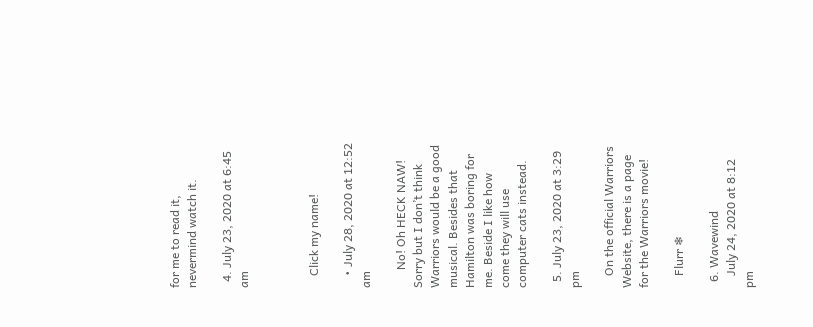for me to read it, nevermind watch it.

  4. July 23, 2020 at 6:45 am



    Click my name!

    • July 28, 2020 at 12:52 am

      No! Oh HECK NAW! Sorry but I don’t think Warriors would be a good musical. Besides that Hamilton was boring for me. Beside I like how come they will use computer cats instead.

  5. July 23, 2020 at 3:29 pm

    On the official Warriors Website, there is a page for the Warriors movie!

    Flurr ❄

  6. Wavewind
    July 24, 2020 at 8:12 pm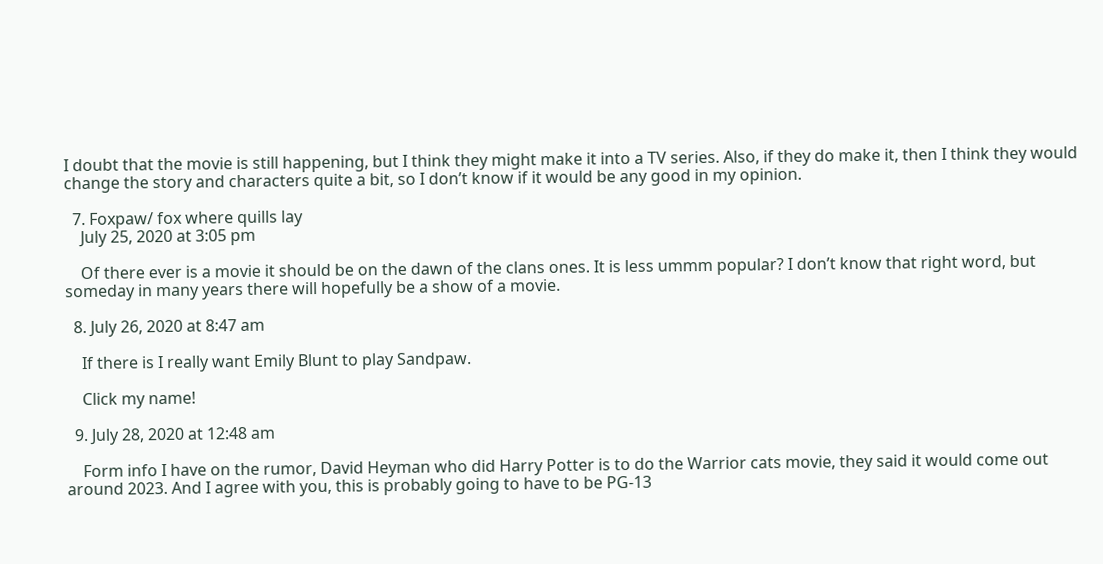I doubt that the movie is still happening, but I think they might make it into a TV series. Also, if they do make it, then I think they would change the story and characters quite a bit, so I don’t know if it would be any good in my opinion.

  7. Foxpaw/ fox where quills lay
    July 25, 2020 at 3:05 pm

    Of there ever is a movie it should be on the dawn of the clans ones. It is less ummm popular? I don’t know that right word, but someday in many years there will hopefully be a show of a movie.

  8. July 26, 2020 at 8:47 am

    If there is I really want Emily Blunt to play Sandpaw.

    Click my name!

  9. July 28, 2020 at 12:48 am

    Form info I have on the rumor, David Heyman who did Harry Potter is to do the Warrior cats movie, they said it would come out around 2023. And I agree with you, this is probably going to have to be PG-13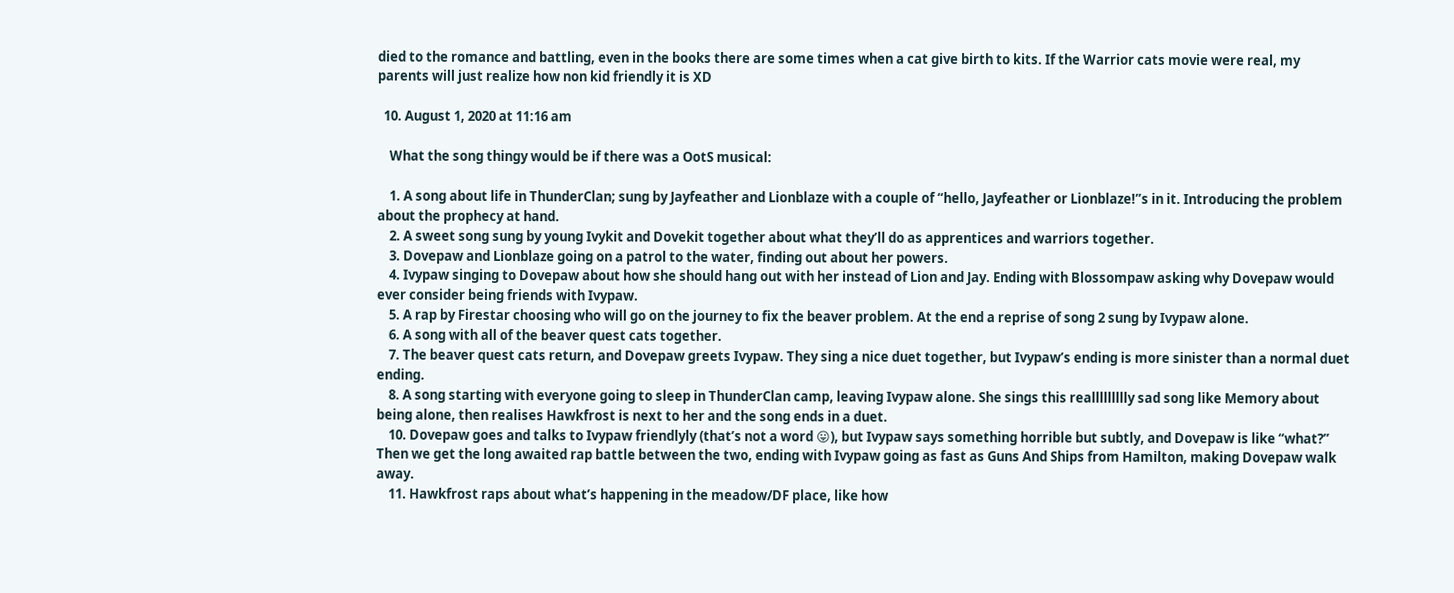died to the romance and battling, even in the books there are some times when a cat give birth to kits. If the Warrior cats movie were real, my parents will just realize how non kid friendly it is XD

  10. August 1, 2020 at 11:16 am

    What the song thingy would be if there was a OotS musical:

    1. A song about life in ThunderClan; sung by Jayfeather and Lionblaze with a couple of “hello, Jayfeather or Lionblaze!”s in it. Introducing the problem about the prophecy at hand.
    2. A sweet song sung by young Ivykit and Dovekit together about what they’ll do as apprentices and warriors together.
    3. Dovepaw and Lionblaze going on a patrol to the water, finding out about her powers.
    4. Ivypaw singing to Dovepaw about how she should hang out with her instead of Lion and Jay. Ending with Blossompaw asking why Dovepaw would ever consider being friends with Ivypaw.
    5. A rap by Firestar choosing who will go on the journey to fix the beaver problem. At the end a reprise of song 2 sung by Ivypaw alone.
    6. A song with all of the beaver quest cats together.
    7. The beaver quest cats return, and Dovepaw greets Ivypaw. They sing a nice duet together, but Ivypaw’s ending is more sinister than a normal duet ending.
    8. A song starting with everyone going to sleep in ThunderClan camp, leaving Ivypaw alone. She sings this reallllllllly sad song like Memory about being alone, then realises Hawkfrost is next to her and the song ends in a duet.
    10. Dovepaw goes and talks to Ivypaw friendlyly (that’s not a word 😛), but Ivypaw says something horrible but subtly, and Dovepaw is like “what?” Then we get the long awaited rap battle between the two, ending with Ivypaw going as fast as Guns And Ships from Hamilton, making Dovepaw walk away.
    11. Hawkfrost raps about what’s happening in the meadow/DF place, like how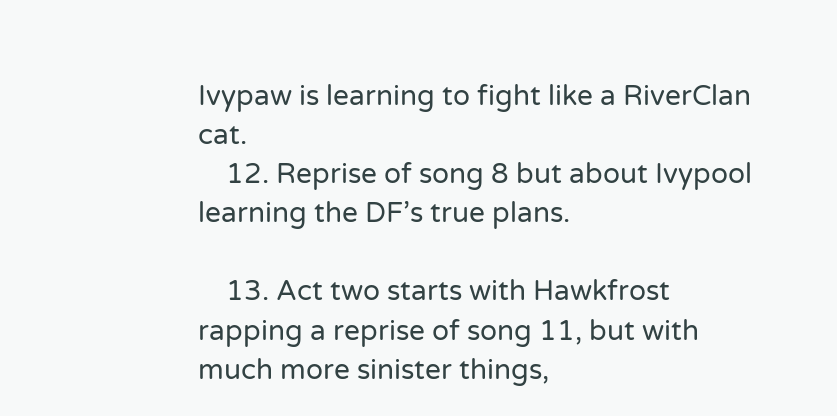Ivypaw is learning to fight like a RiverClan cat.
    12. Reprise of song 8 but about Ivypool learning the DF’s true plans.

    13. Act two starts with Hawkfrost rapping a reprise of song 11, but with much more sinister things,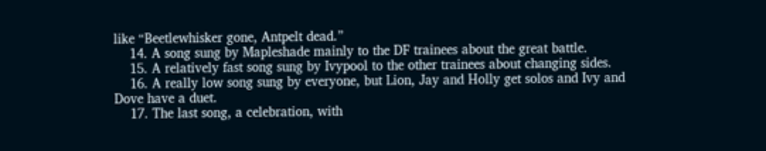like “Beetlewhisker gone, Antpelt dead.”
    14. A song sung by Mapleshade mainly to the DF trainees about the great battle.
    15. A relatively fast song sung by Ivypool to the other trainees about changing sides.
    16. A really low song sung by everyone, but Lion, Jay and Holly get solos and Ivy and Dove have a duet.
    17. The last song, a celebration, with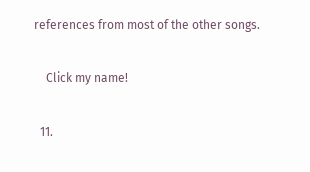references from most of the other songs.

    Click my name!

  11.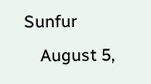Sunfur
    August 5,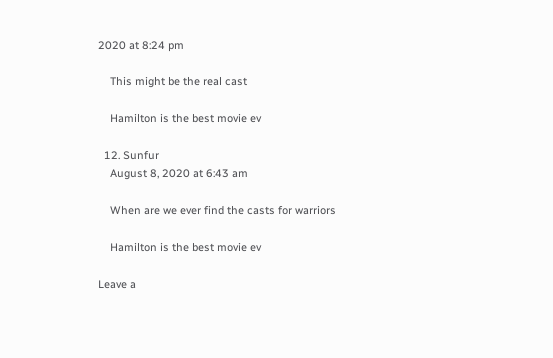2020 at 8:24 pm

    This might be the real cast

    Hamilton is the best movie ev

  12. Sunfur
    August 8, 2020 at 6:43 am

    When are we ever find the casts for warriors

    Hamilton is the best movie ev

Leave a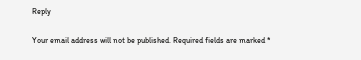Reply

Your email address will not be published. Required fields are marked *